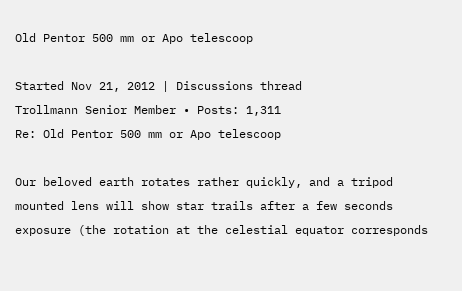Old Pentor 500 mm or Apo telescoop

Started Nov 21, 2012 | Discussions thread
Trollmann Senior Member • Posts: 1,311
Re: Old Pentor 500 mm or Apo telescoop

Our beloved earth rotates rather quickly, and a tripod mounted lens will show star trails after a few seconds exposure (the rotation at the celestial equator corresponds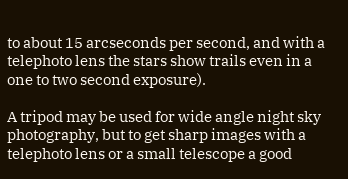to about 15 arcseconds per second, and with a telephoto lens the stars show trails even in a one to two second exposure).

A tripod may be used for wide angle night sky photography, but to get sharp images with a telephoto lens or a small telescope a good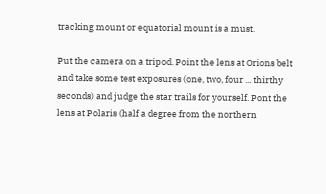tracking mount or equatorial mount is a must.

Put the camera on a tripod. Point the lens at Orions belt and take some test exposures (one, two, four ... thirthy seconds) and judge the star trails for yourself. Pont the lens at Polaris (half a degree from the northern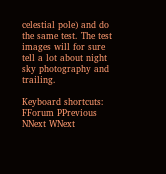celestial pole) and do the same test. The test images will for sure tell a lot about night sky photography and trailing.

Keyboard shortcuts:
FForum PPrevious NNext WNext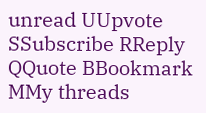unread UUpvote SSubscribe RReply QQuote BBookmark MMy threads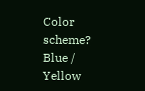Color scheme? Blue / Yellow